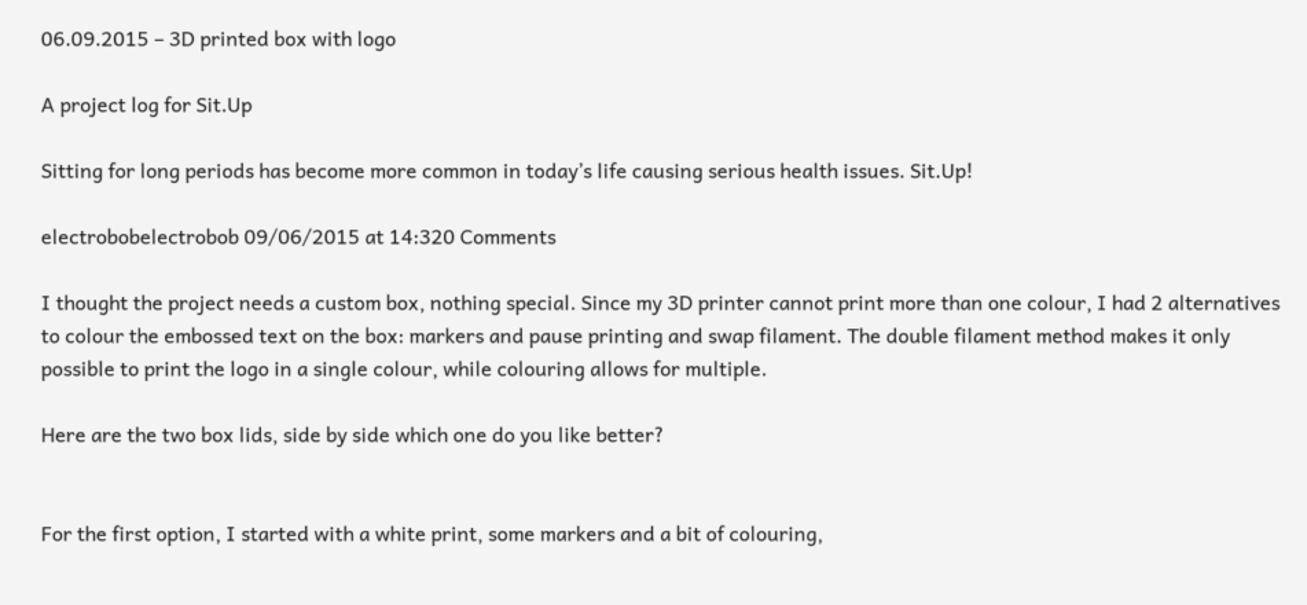06.09.2015 – 3D printed box with logo

A project log for Sit.Up

Sitting for long periods has become more common in today’s life causing serious health issues. Sit.Up!

electrobobelectrobob 09/06/2015 at 14:320 Comments

I thought the project needs a custom box, nothing special. Since my 3D printer cannot print more than one colour, I had 2 alternatives to colour the embossed text on the box: markers and pause printing and swap filament. The double filament method makes it only possible to print the logo in a single colour, while colouring allows for multiple.

Here are the two box lids, side by side which one do you like better?


For the first option, I started with a white print, some markers and a bit of colouring,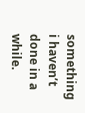something i haven’t done in a while.